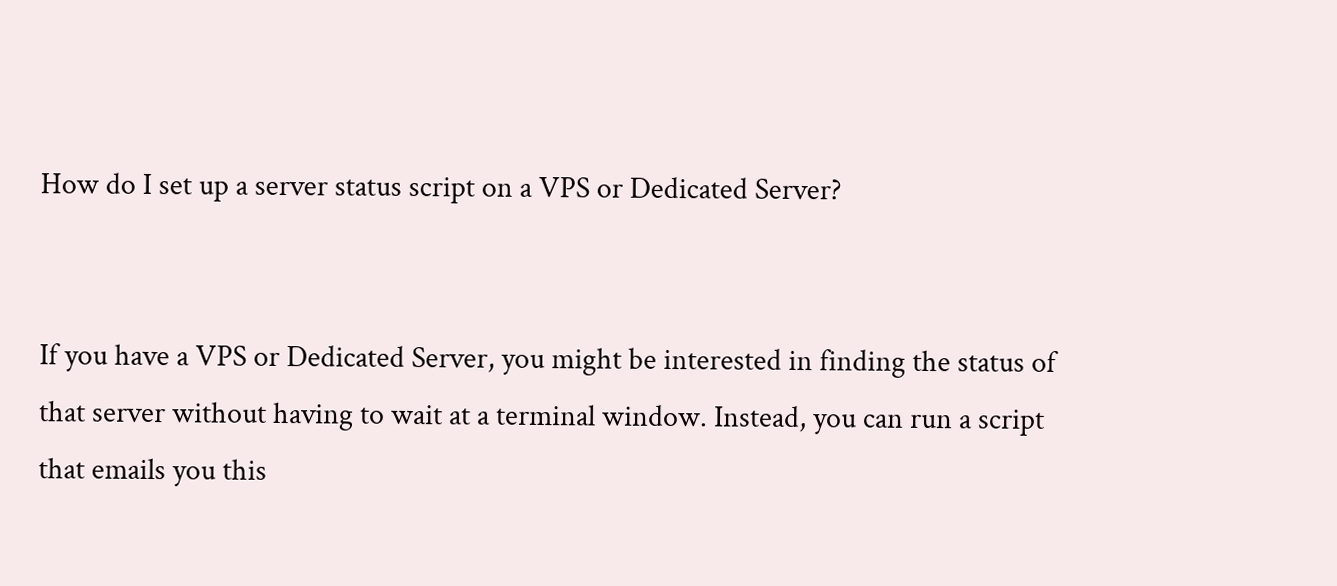How do I set up a server status script on a VPS or Dedicated Server?


If you have a VPS or Dedicated Server, you might be interested in finding the status of that server without having to wait at a terminal window. Instead, you can run a script that emails you this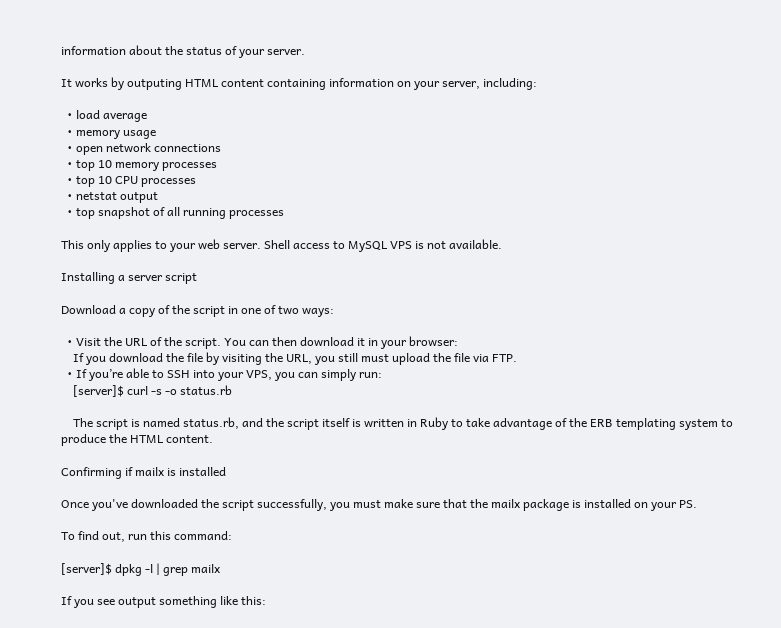information about the status of your server.

It works by outputing HTML content containing information on your server, including:

  • load average
  • memory usage
  • open network connections
  • top 10 memory processes
  • top 10 CPU processes
  • netstat output
  • top snapshot of all running processes

This only applies to your web server. Shell access to MySQL VPS is not available.

Installing a server script

Download a copy of the script in one of two ways:

  • Visit the URL of the script. You can then download it in your browser:
    If you download the file by visiting the URL, you still must upload the file via FTP.
  • If you’re able to SSH into your VPS, you can simply run:
    [server]$ curl -s -o status.rb

    The script is named status.rb, and the script itself is written in Ruby to take advantage of the ERB templating system to produce the HTML content.

Confirming if mailx is installed

Once you've downloaded the script successfully, you must make sure that the mailx package is installed on your PS.

To find out, run this command:

[server]$ dpkg -l | grep mailx

If you see output something like this: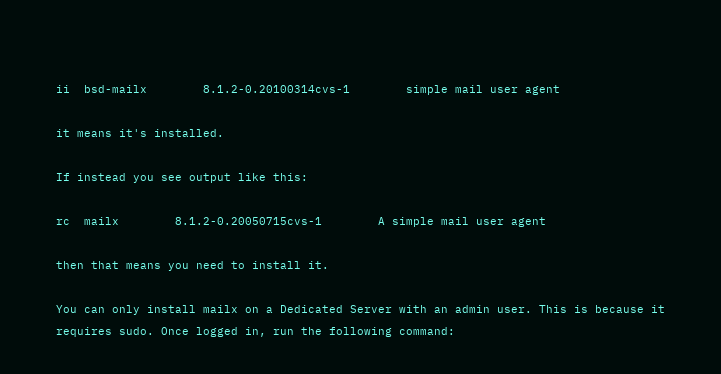ii  bsd-mailx        8.1.2-0.20100314cvs-1        simple mail user agent

it means it's installed.

If instead you see output like this:

rc  mailx        8.1.2-0.20050715cvs-1        A simple mail user agent

then that means you need to install it.

You can only install mailx on a Dedicated Server with an admin user. This is because it requires sudo. Once logged in, run the following command: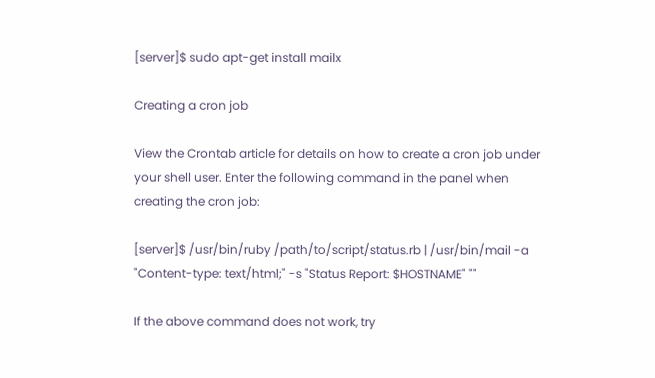[server]$ sudo apt-get install mailx

Creating a cron job

View the Crontab article for details on how to create a cron job under your shell user. Enter the following command in the panel when creating the cron job:

[server]$ /usr/bin/ruby /path/to/script/status.rb | /usr/bin/mail -a "Content-type: text/html;" -s "Status Report: $HOSTNAME" ""

If the above command does not work, try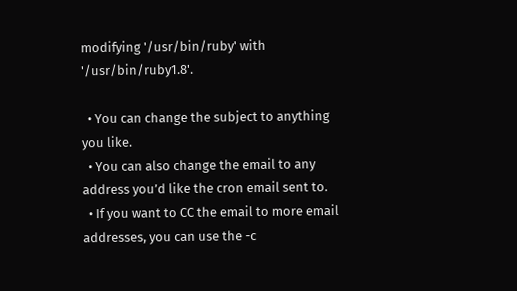modifying '/usr/bin/ruby' with '/usr/bin/ruby1.8'.

  • You can change the subject to anything you like.
  • You can also change the email to any address you’d like the cron email sent to.
  • If you want to CC the email to more email addresses, you can use the -c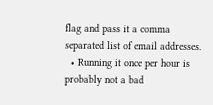flag and pass it a comma separated list of email addresses.
  • Running it once per hour is probably not a bad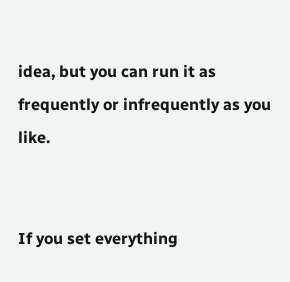idea, but you can run it as frequently or infrequently as you like.


If you set everything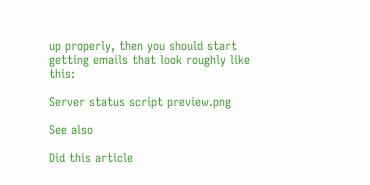up properly, then you should start getting emails that look roughly like this:

Server status script preview.png

See also

Did this article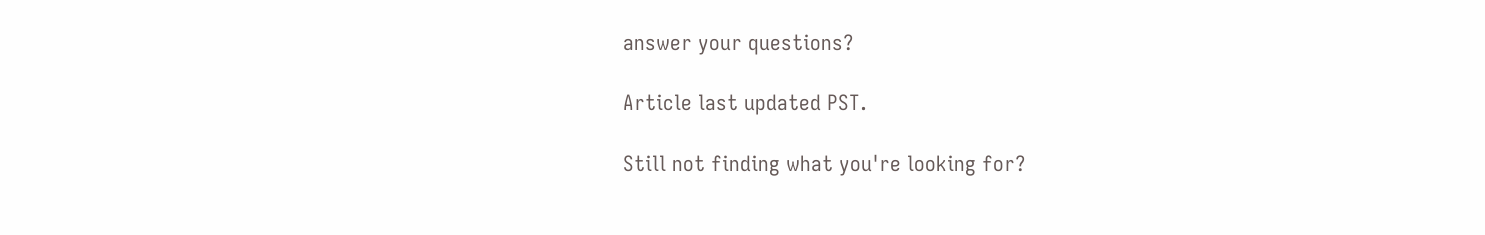answer your questions?

Article last updated PST.

Still not finding what you're looking for?